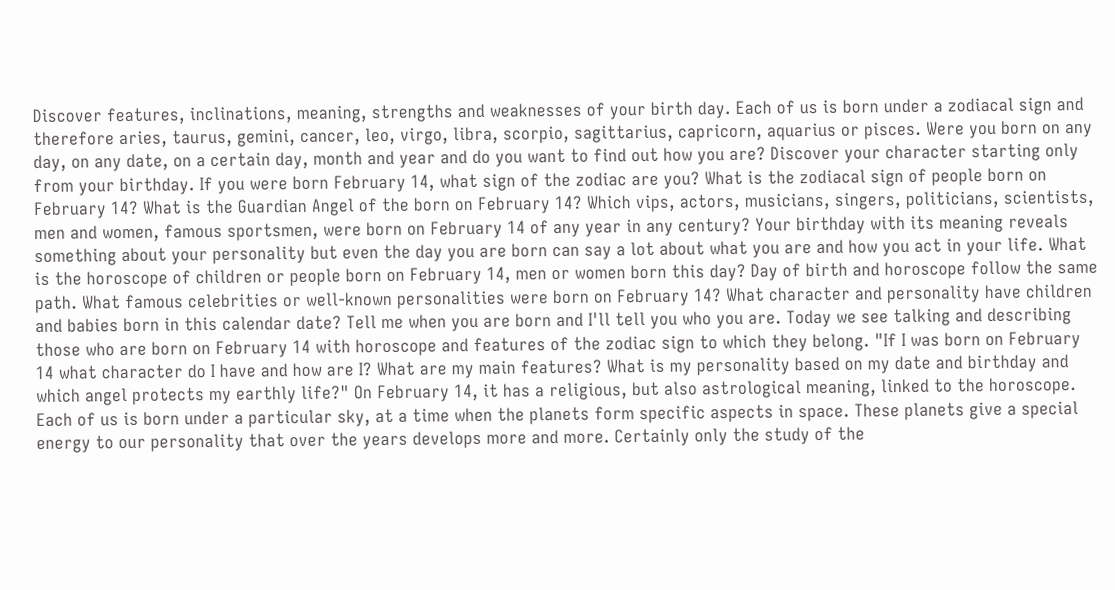Discover features, inclinations, meaning, strengths and weaknesses of your birth day. Each of us is born under a zodiacal sign and therefore aries, taurus, gemini, cancer, leo, virgo, libra, scorpio, sagittarius, capricorn, aquarius or pisces. Were you born on any day, on any date, on a certain day, month and year and do you want to find out how you are? Discover your character starting only from your birthday. If you were born February 14, what sign of the zodiac are you? What is the zodiacal sign of people born on February 14? What is the Guardian Angel of the born on February 14? Which vips, actors, musicians, singers, politicians, scientists, men and women, famous sportsmen, were born on February 14 of any year in any century? Your birthday with its meaning reveals something about your personality but even the day you are born can say a lot about what you are and how you act in your life. What is the horoscope of children or people born on February 14, men or women born this day? Day of birth and horoscope follow the same path. What famous celebrities or well-known personalities were born on February 14? What character and personality have children and babies born in this calendar date? Tell me when you are born and I'll tell you who you are. Today we see talking and describing those who are born on February 14 with horoscope and features of the zodiac sign to which they belong. "If I was born on February 14 what character do I have and how are I? What are my main features? What is my personality based on my date and birthday and which angel protects my earthly life?" On February 14, it has a religious, but also astrological meaning, linked to the horoscope. Each of us is born under a particular sky, at a time when the planets form specific aspects in space. These planets give a special energy to our personality that over the years develops more and more. Certainly only the study of the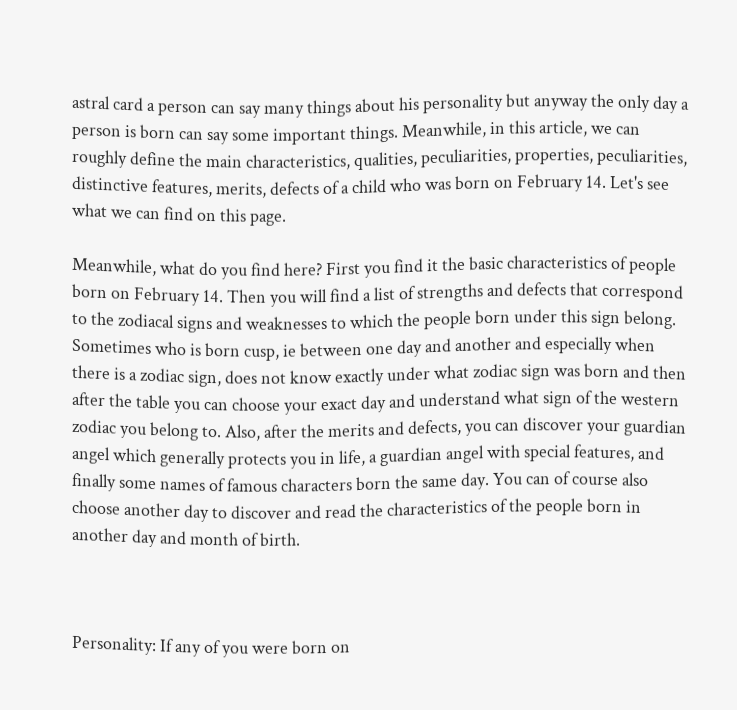astral card a person can say many things about his personality but anyway the only day a person is born can say some important things. Meanwhile, in this article, we can roughly define the main characteristics, qualities, peculiarities, properties, peculiarities, distinctive features, merits, defects of a child who was born on February 14. Let's see what we can find on this page.

Meanwhile, what do you find here? First you find it the basic characteristics of people born on February 14. Then you will find a list of strengths and defects that correspond to the zodiacal signs and weaknesses to which the people born under this sign belong. Sometimes who is born cusp, ie between one day and another and especially when there is a zodiac sign, does not know exactly under what zodiac sign was born and then after the table you can choose your exact day and understand what sign of the western zodiac you belong to. Also, after the merits and defects, you can discover your guardian angel which generally protects you in life, a guardian angel with special features, and finally some names of famous characters born the same day. You can of course also choose another day to discover and read the characteristics of the people born in another day and month of birth.



Personality: If any of you were born on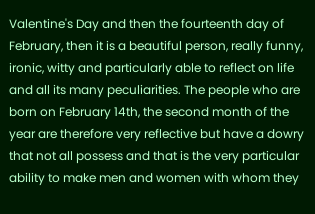Valentine's Day and then the fourteenth day of February, then it is a beautiful person, really funny, ironic, witty and particularly able to reflect on life and all its many peculiarities. The people who are born on February 14th, the second month of the year are therefore very reflective but have a dowry that not all possess and that is the very particular ability to make men and women with whom they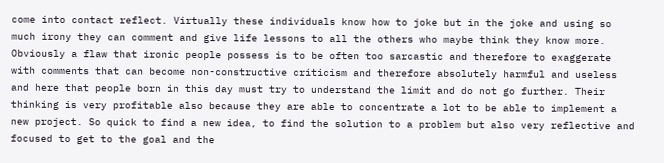come into contact reflect. Virtually these individuals know how to joke but in the joke and using so much irony they can comment and give life lessons to all the others who maybe think they know more. Obviously a flaw that ironic people possess is to be often too sarcastic and therefore to exaggerate with comments that can become non-constructive criticism and therefore absolutely harmful and useless and here that people born in this day must try to understand the limit and do not go further. Their thinking is very profitable also because they are able to concentrate a lot to be able to implement a new project. So quick to find a new idea, to find the solution to a problem but also very reflective and focused to get to the goal and the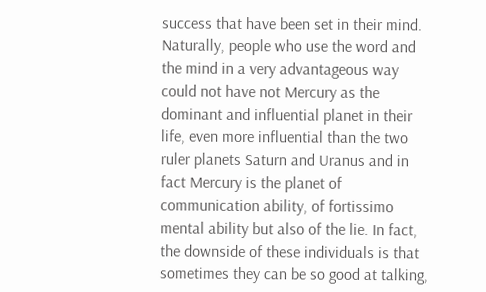success that have been set in their mind. Naturally, people who use the word and the mind in a very advantageous way could not have not Mercury as the dominant and influential planet in their life, even more influential than the two ruler planets Saturn and Uranus and in fact Mercury is the planet of communication ability, of fortissimo mental ability but also of the lie. In fact, the downside of these individuals is that sometimes they can be so good at talking,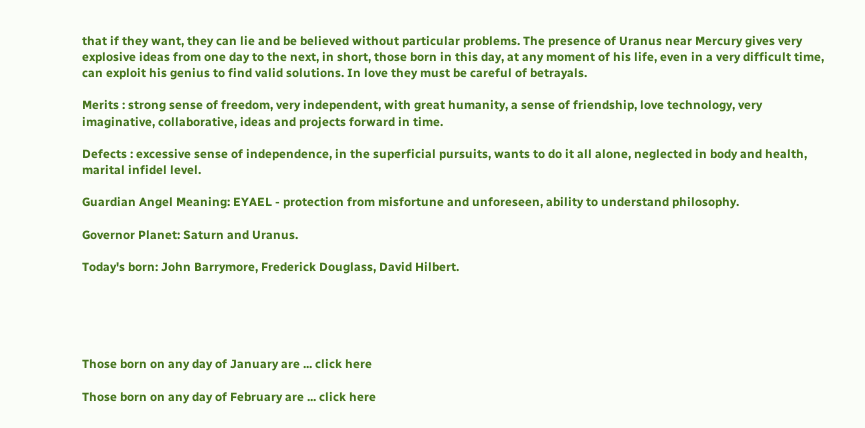that if they want, they can lie and be believed without particular problems. The presence of Uranus near Mercury gives very explosive ideas from one day to the next, in short, those born in this day, at any moment of his life, even in a very difficult time, can exploit his genius to find valid solutions. In love they must be careful of betrayals.

Merits : strong sense of freedom, very independent, with great humanity, a sense of friendship, love technology, very imaginative, collaborative, ideas and projects forward in time.

Defects : excessive sense of independence, in the superficial pursuits, wants to do it all alone, neglected in body and health, marital infidel level.

Guardian Angel Meaning: EYAEL - protection from misfortune and unforeseen, ability to understand philosophy.

Governor Planet: Saturn and Uranus.

Today's born: John Barrymore, Frederick Douglass, David Hilbert.





Those born on any day of January are ... click here

Those born on any day of February are ... click here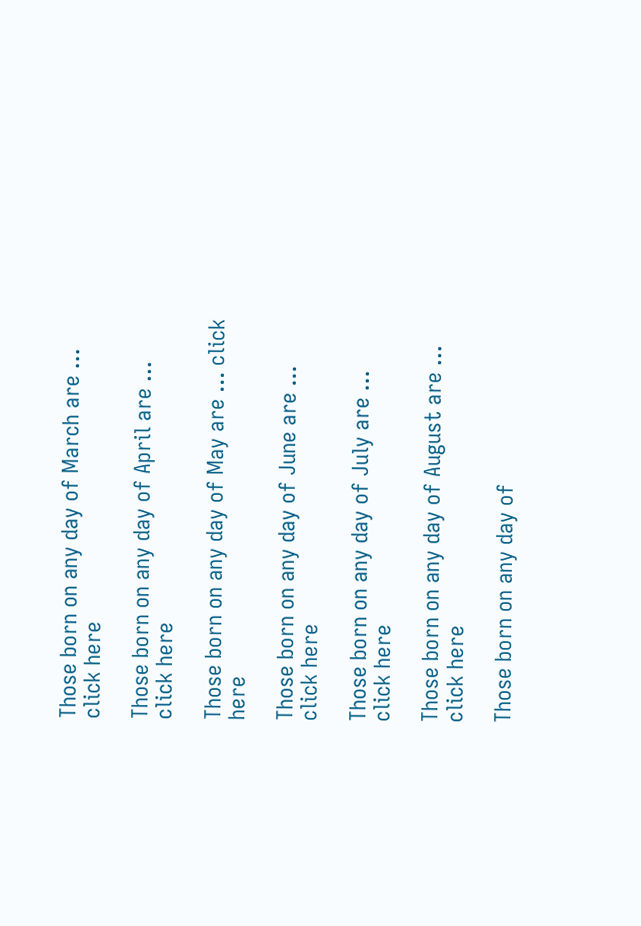Those born on any day of March are ... click here

Those born on any day of April are ... click here

Those born on any day of May are ... click here

Those born on any day of June are ... click here

Those born on any day of July are ... click here

Those born on any day of August are ... click here

Those born on any day of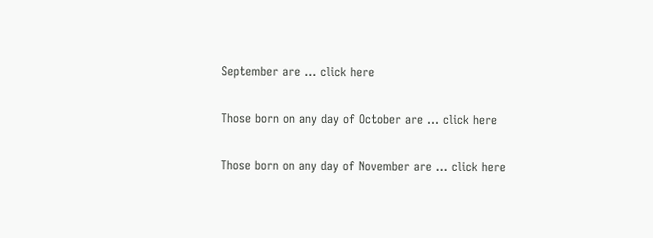September are ... click here

Those born on any day of October are ... click here

Those born on any day of November are ... click here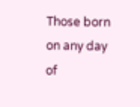Those born on any day of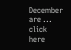December are ... click here